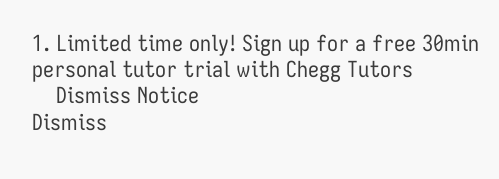1. Limited time only! Sign up for a free 30min personal tutor trial with Chegg Tutors
    Dismiss Notice
Dismiss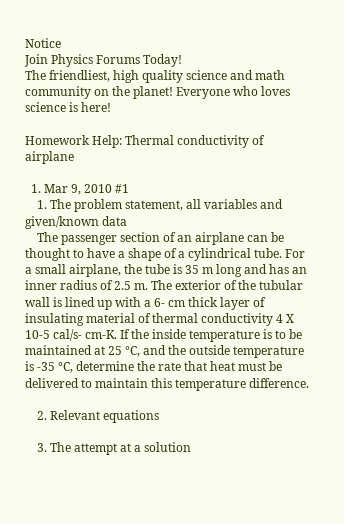Notice
Join Physics Forums Today!
The friendliest, high quality science and math community on the planet! Everyone who loves science is here!

Homework Help: Thermal conductivity of airplane

  1. Mar 9, 2010 #1
    1. The problem statement, all variables and given/known data
    The passenger section of an airplane can be thought to have a shape of a cylindrical tube. For a small airplane, the tube is 35 m long and has an inner radius of 2.5 m. The exterior of the tubular wall is lined up with a 6- cm thick layer of insulating material of thermal conductivity 4 X 10-5 cal/s- cm-K. If the inside temperature is to be maintained at 25 °C, and the outside temperature is -35 °C, determine the rate that heat must be delivered to maintain this temperature difference.

    2. Relevant equations

    3. The attempt at a solution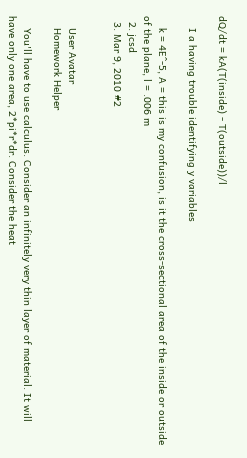dQ/dt = kA(T(inside) - T(outside))/l

    I a having trouble identifying y variables

    k = 4E^-5, A = this is my confusion, is it the cross-sectional area of the inside or outside of the plane, l = .006 m
  2. jcsd
  3. Mar 9, 2010 #2


    User Avatar
    Homework Helper

    You'll have to use calculus. Consider an infinitely very thin layer of material. It will have only one area, 2*pi*r*dr. Consider the heat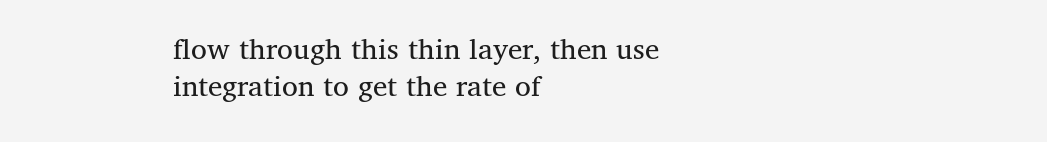flow through this thin layer, then use integration to get the rate of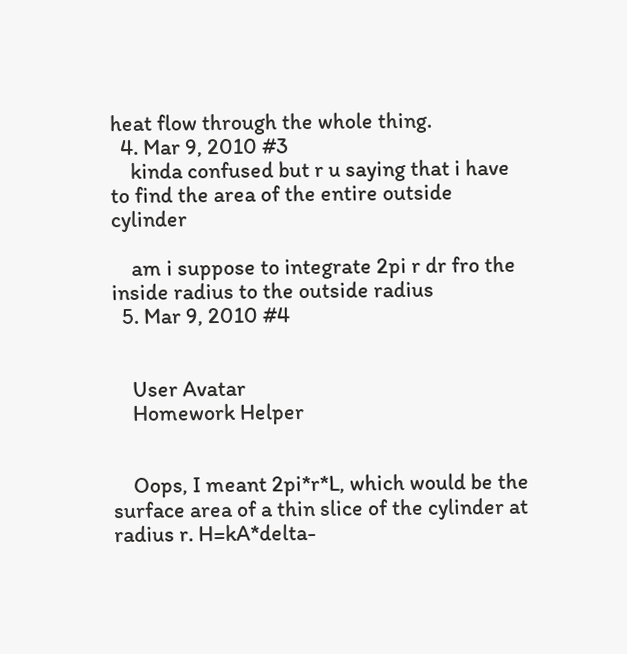heat flow through the whole thing.
  4. Mar 9, 2010 #3
    kinda confused but r u saying that i have to find the area of the entire outside cylinder

    am i suppose to integrate 2pi r dr fro the inside radius to the outside radius
  5. Mar 9, 2010 #4


    User Avatar
    Homework Helper


    Oops, I meant 2pi*r*L, which would be the surface area of a thin slice of the cylinder at radius r. H=kA*delta-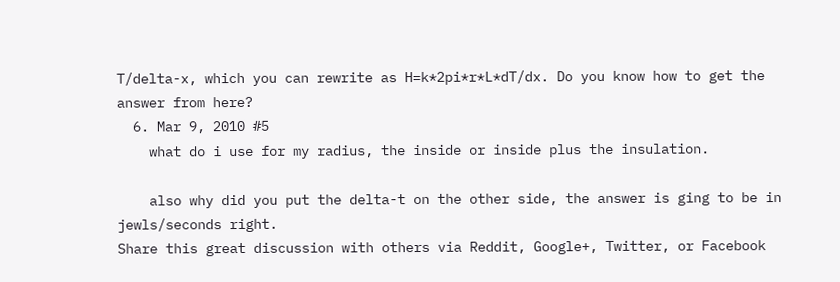T/delta-x, which you can rewrite as H=k*2pi*r*L*dT/dx. Do you know how to get the answer from here?
  6. Mar 9, 2010 #5
    what do i use for my radius, the inside or inside plus the insulation.

    also why did you put the delta-t on the other side, the answer is ging to be in jewls/seconds right.
Share this great discussion with others via Reddit, Google+, Twitter, or Facebook